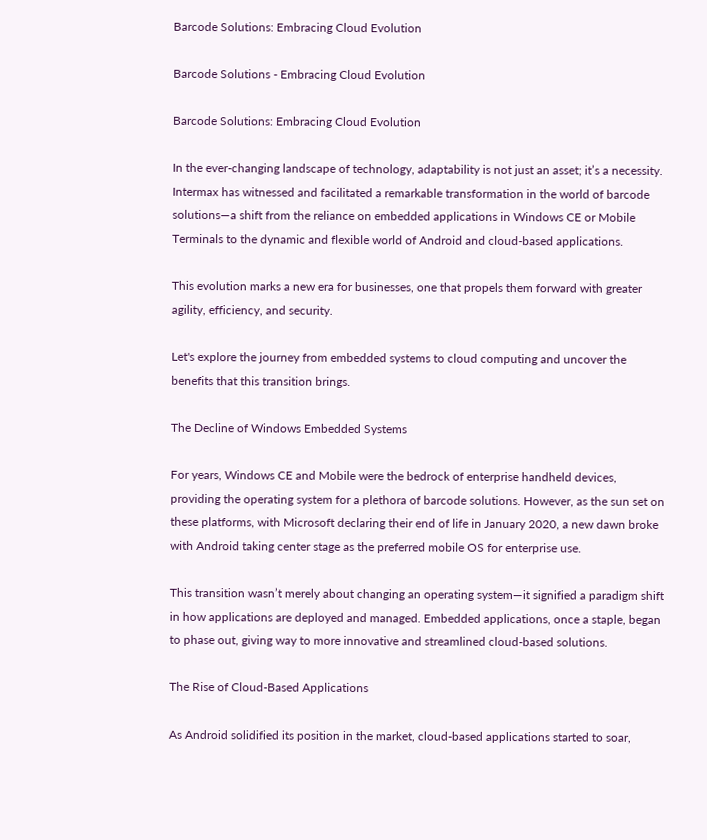Barcode Solutions: Embracing Cloud Evolution

Barcode Solutions - Embracing Cloud Evolution

Barcode Solutions: Embracing Cloud Evolution

In the ever-changing landscape of technology, adaptability is not just an asset; it’s a necessity. Intermax has witnessed and facilitated a remarkable transformation in the world of barcode solutions—a shift from the reliance on embedded applications in Windows CE or Mobile Terminals to the dynamic and flexible world of Android and cloud-based applications.

This evolution marks a new era for businesses, one that propels them forward with greater agility, efficiency, and security.

Let's explore the journey from embedded systems to cloud computing and uncover the benefits that this transition brings.

The Decline of Windows Embedded Systems

For years, Windows CE and Mobile were the bedrock of enterprise handheld devices, providing the operating system for a plethora of barcode solutions. However, as the sun set on these platforms, with Microsoft declaring their end of life in January 2020, a new dawn broke with Android taking center stage as the preferred mobile OS for enterprise use.

This transition wasn’t merely about changing an operating system—it signified a paradigm shift in how applications are deployed and managed. Embedded applications, once a staple, began to phase out, giving way to more innovative and streamlined cloud-based solutions.

The Rise of Cloud-Based Applications

As Android solidified its position in the market, cloud-based applications started to soar,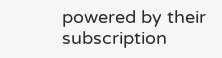powered by their subscription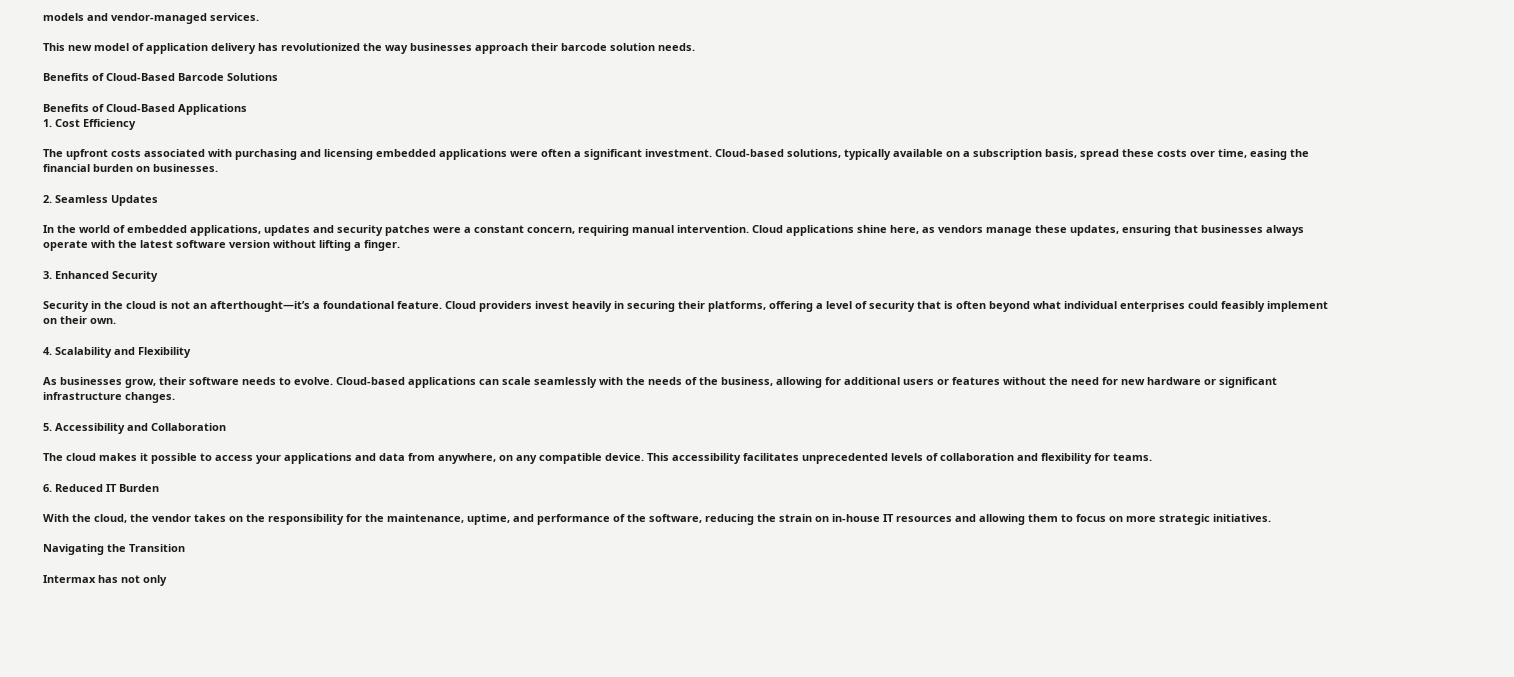models and vendor-managed services.

This new model of application delivery has revolutionized the way businesses approach their barcode solution needs.

Benefits of Cloud-Based Barcode Solutions

Benefits of Cloud-Based Applications
1. Cost Efficiency

The upfront costs associated with purchasing and licensing embedded applications were often a significant investment. Cloud-based solutions, typically available on a subscription basis, spread these costs over time, easing the financial burden on businesses.

2. Seamless Updates

In the world of embedded applications, updates and security patches were a constant concern, requiring manual intervention. Cloud applications shine here, as vendors manage these updates, ensuring that businesses always operate with the latest software version without lifting a finger.

3. Enhanced Security

Security in the cloud is not an afterthought—it’s a foundational feature. Cloud providers invest heavily in securing their platforms, offering a level of security that is often beyond what individual enterprises could feasibly implement on their own.

4. Scalability and Flexibility

As businesses grow, their software needs to evolve. Cloud-based applications can scale seamlessly with the needs of the business, allowing for additional users or features without the need for new hardware or significant infrastructure changes.

5. Accessibility and Collaboration

The cloud makes it possible to access your applications and data from anywhere, on any compatible device. This accessibility facilitates unprecedented levels of collaboration and flexibility for teams.

6. Reduced IT Burden

With the cloud, the vendor takes on the responsibility for the maintenance, uptime, and performance of the software, reducing the strain on in-house IT resources and allowing them to focus on more strategic initiatives.

Navigating the Transition

Intermax has not only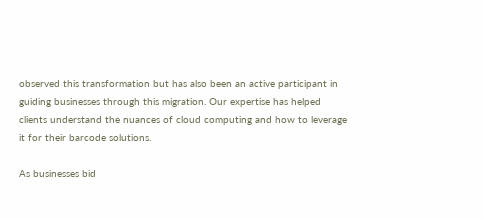observed this transformation but has also been an active participant in guiding businesses through this migration. Our expertise has helped clients understand the nuances of cloud computing and how to leverage it for their barcode solutions.

As businesses bid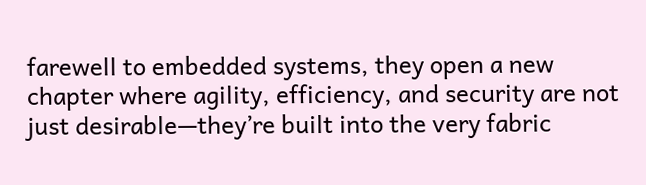farewell to embedded systems, they open a new chapter where agility, efficiency, and security are not just desirable—they’re built into the very fabric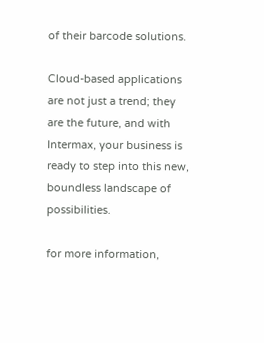of their barcode solutions.

Cloud-based applications are not just a trend; they are the future, and with Intermax, your business is ready to step into this new, boundless landscape of possibilities.

for more information,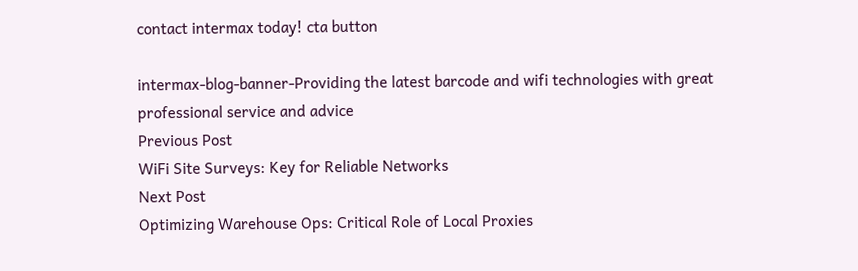contact intermax today! cta button

intermax-blog-banner-Providing the latest barcode and wifi technologies with great professional service and advice
Previous Post
WiFi Site Surveys: Key for Reliable Networks
Next Post
Optimizing Warehouse Ops: Critical Role of Local Proxies